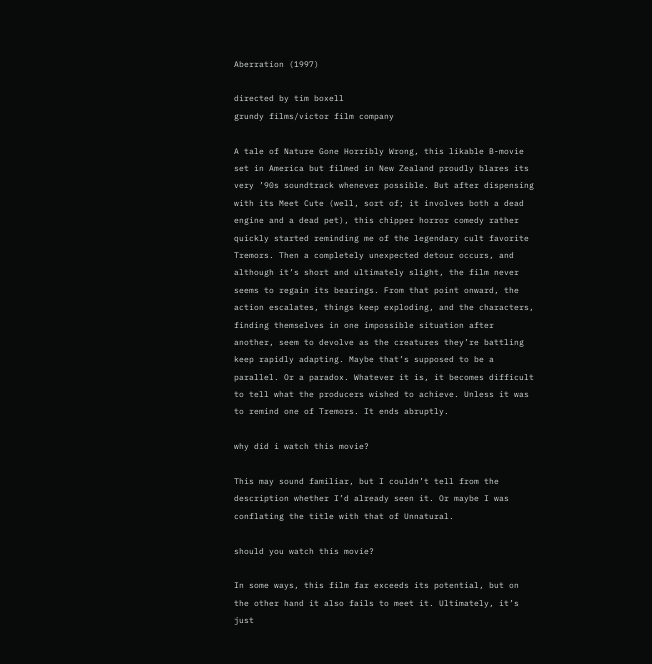Aberration (1997)

directed by tim boxell
grundy films/victor film company

A tale of Nature Gone Horribly Wrong, this likable B-movie set in America but filmed in New Zealand proudly blares its very ’90s soundtrack whenever possible. But after dispensing with its Meet Cute (well, sort of; it involves both a dead engine and a dead pet), this chipper horror comedy rather quickly started reminding me of the legendary cult favorite Tremors. Then a completely unexpected detour occurs, and although it’s short and ultimately slight, the film never seems to regain its bearings. From that point onward, the action escalates, things keep exploding, and the characters, finding themselves in one impossible situation after another, seem to devolve as the creatures they’re battling keep rapidly adapting. Maybe that’s supposed to be a parallel. Or a paradox. Whatever it is, it becomes difficult to tell what the producers wished to achieve. Unless it was to remind one of Tremors. It ends abruptly.

why did i watch this movie?

This may sound familiar, but I couldn’t tell from the description whether I’d already seen it. Or maybe I was conflating the title with that of Unnatural.

should you watch this movie?

In some ways, this film far exceeds its potential, but on the other hand it also fails to meet it. Ultimately, it’s just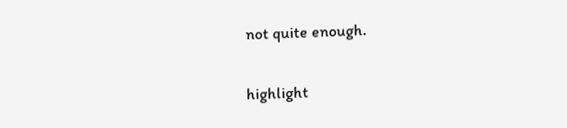not quite enough.

highlight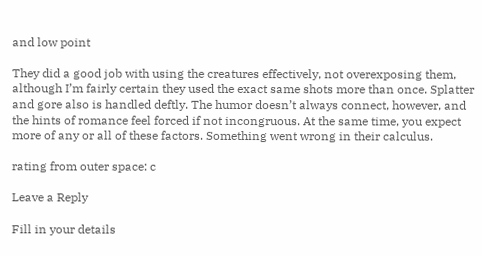and low point

They did a good job with using the creatures effectively, not overexposing them, although I’m fairly certain they used the exact same shots more than once. Splatter and gore also is handled deftly. The humor doesn’t always connect, however, and the hints of romance feel forced if not incongruous. At the same time, you expect more of any or all of these factors. Something went wrong in their calculus.

rating from outer space: c

Leave a Reply

Fill in your details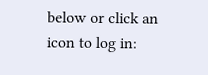below or click an icon to log in: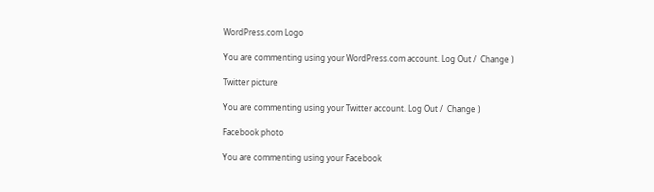WordPress.com Logo

You are commenting using your WordPress.com account. Log Out /  Change )

Twitter picture

You are commenting using your Twitter account. Log Out /  Change )

Facebook photo

You are commenting using your Facebook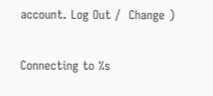account. Log Out /  Change )

Connecting to %s